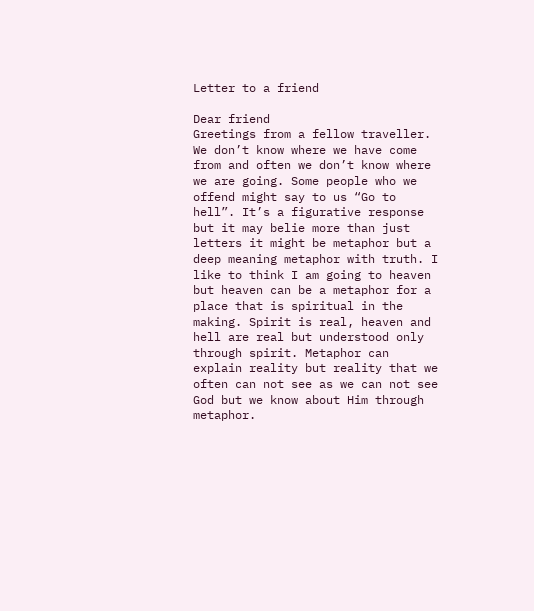Letter to a friend

Dear friend
Greetings from a fellow traveller. We don’t know where we have come from and often we don’t know where we are going. Some people who we offend might say to us “Go to hell”. It’s a figurative response but it may belie more than just letters it might be metaphor but a deep meaning metaphor with truth. I like to think I am going to heaven but heaven can be a metaphor for a place that is spiritual in the making. Spirit is real, heaven and hell are real but understood only through spirit. Metaphor can explain reality but reality that we often can not see as we can not see God but we know about Him through metaphor.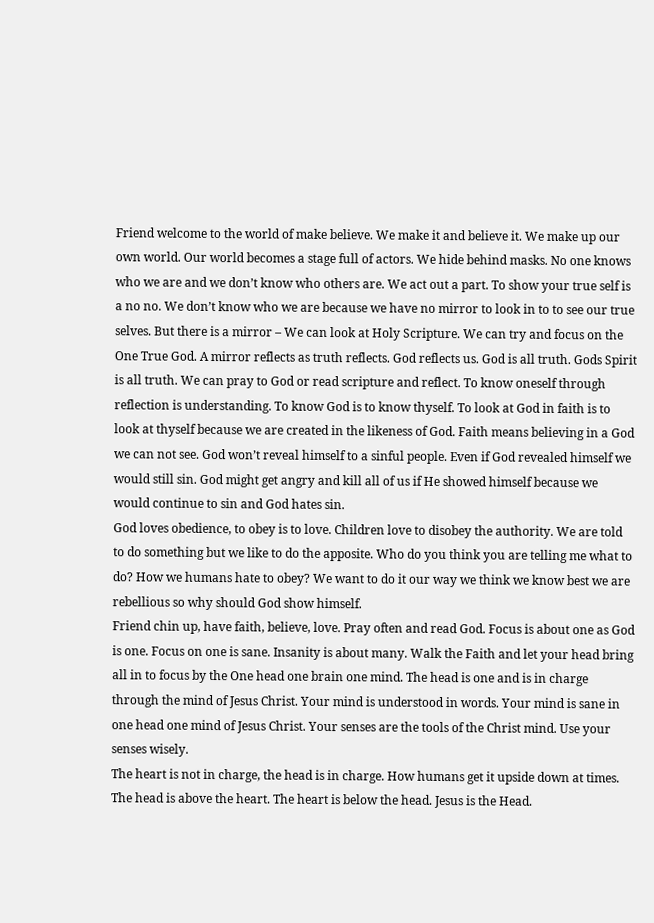Friend welcome to the world of make believe. We make it and believe it. We make up our own world. Our world becomes a stage full of actors. We hide behind masks. No one knows who we are and we don’t know who others are. We act out a part. To show your true self is a no no. We don’t know who we are because we have no mirror to look in to to see our true selves. But there is a mirror – We can look at Holy Scripture. We can try and focus on the One True God. A mirror reflects as truth reflects. God reflects us. God is all truth. Gods Spirit is all truth. We can pray to God or read scripture and reflect. To know oneself through reflection is understanding. To know God is to know thyself. To look at God in faith is to look at thyself because we are created in the likeness of God. Faith means believing in a God we can not see. God won’t reveal himself to a sinful people. Even if God revealed himself we would still sin. God might get angry and kill all of us if He showed himself because we would continue to sin and God hates sin.
God loves obedience, to obey is to love. Children love to disobey the authority. We are told to do something but we like to do the apposite. Who do you think you are telling me what to do? How we humans hate to obey? We want to do it our way we think we know best we are rebellious so why should God show himself.
Friend chin up, have faith, believe, love. Pray often and read God. Focus is about one as God is one. Focus on one is sane. Insanity is about many. Walk the Faith and let your head bring all in to focus by the One head one brain one mind. The head is one and is in charge through the mind of Jesus Christ. Your mind is understood in words. Your mind is sane in one head one mind of Jesus Christ. Your senses are the tools of the Christ mind. Use your senses wisely.
The heart is not in charge, the head is in charge. How humans get it upside down at times. The head is above the heart. The heart is below the head. Jesus is the Head.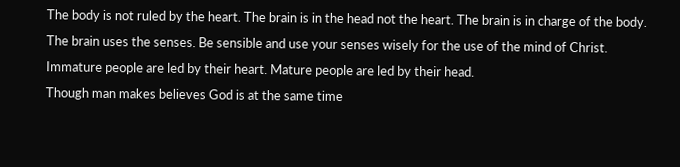The body is not ruled by the heart. The brain is in the head not the heart. The brain is in charge of the body. The brain uses the senses. Be sensible and use your senses wisely for the use of the mind of Christ. Immature people are led by their heart. Mature people are led by their head.
Though man makes believes God is at the same time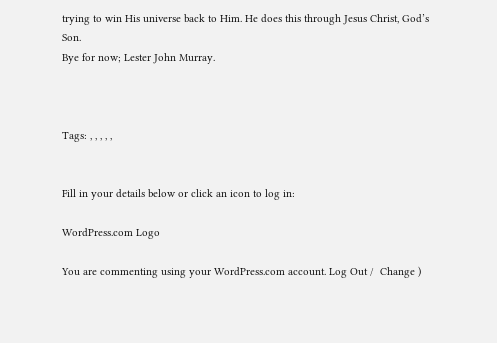trying to win His universe back to Him. He does this through Jesus Christ, God’s Son.
Bye for now; Lester John Murray.



Tags: , , , , ,


Fill in your details below or click an icon to log in:

WordPress.com Logo

You are commenting using your WordPress.com account. Log Out /  Change )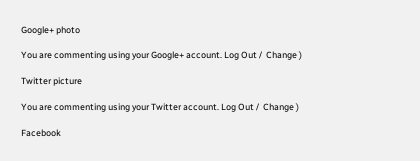Google+ photo

You are commenting using your Google+ account. Log Out /  Change )

Twitter picture

You are commenting using your Twitter account. Log Out /  Change )

Facebook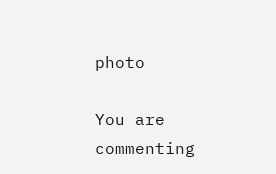photo

You are commenting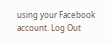using your Facebook account. Log Out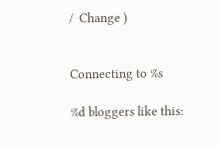/  Change )


Connecting to %s

%d bloggers like this: